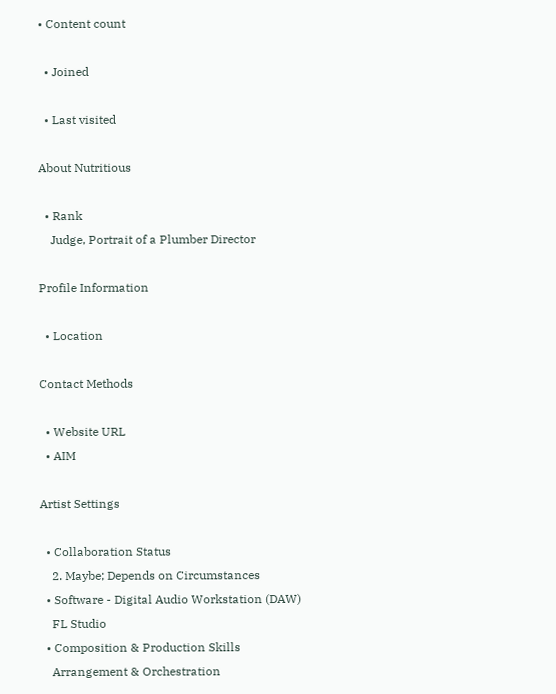• Content count

  • Joined

  • Last visited

About Nutritious

  • Rank
    Judge, Portrait of a Plumber Director

Profile Information

  • Location

Contact Methods

  • Website URL
  • AIM

Artist Settings

  • Collaboration Status
    2. Maybe; Depends on Circumstances
  • Software - Digital Audio Workstation (DAW)
    FL Studio
  • Composition & Production Skills
    Arrangement & Orchestration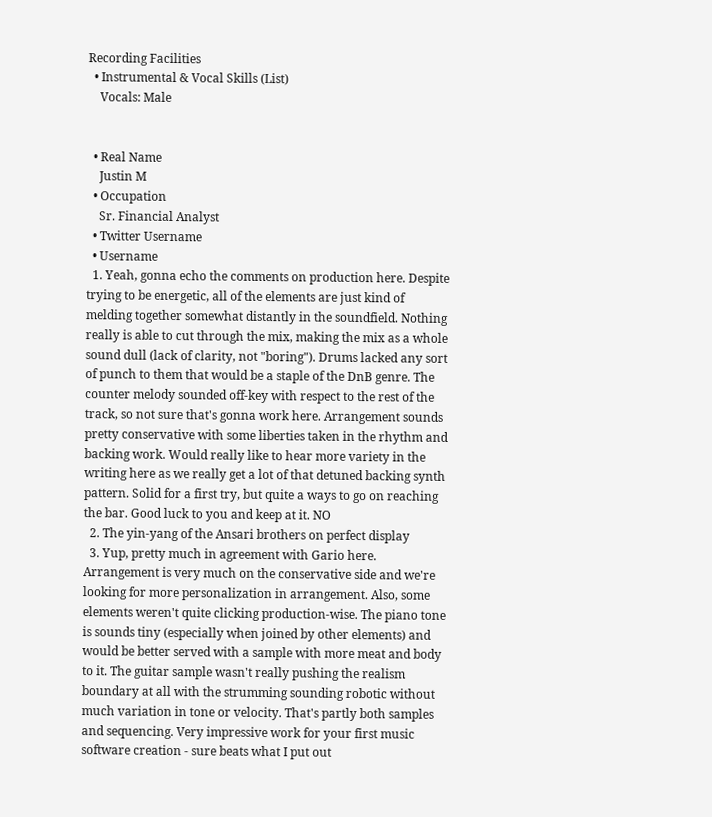Recording Facilities
  • Instrumental & Vocal Skills (List)
    Vocals: Male


  • Real Name
    Justin M
  • Occupation
    Sr. Financial Analyst
  • Twitter Username
  • Username
  1. Yeah, gonna echo the comments on production here. Despite trying to be energetic, all of the elements are just kind of melding together somewhat distantly in the soundfield. Nothing really is able to cut through the mix, making the mix as a whole sound dull (lack of clarity, not "boring"). Drums lacked any sort of punch to them that would be a staple of the DnB genre. The counter melody sounded off-key with respect to the rest of the track, so not sure that's gonna work here. Arrangement sounds pretty conservative with some liberties taken in the rhythm and backing work. Would really like to hear more variety in the writing here as we really get a lot of that detuned backing synth pattern. Solid for a first try, but quite a ways to go on reaching the bar. Good luck to you and keep at it. NO
  2. The yin-yang of the Ansari brothers on perfect display
  3. Yup, pretty much in agreement with Gario here. Arrangement is very much on the conservative side and we're looking for more personalization in arrangement. Also, some elements weren't quite clicking production-wise. The piano tone is sounds tiny (especially when joined by other elements) and would be better served with a sample with more meat and body to it. The guitar sample wasn't really pushing the realism boundary at all with the strumming sounding robotic without much variation in tone or velocity. That's partly both samples and sequencing. Very impressive work for your first music software creation - sure beats what I put out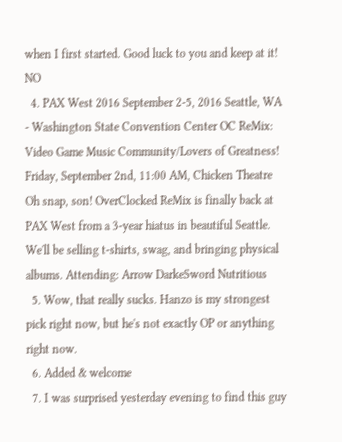when I first started. Good luck to you and keep at it! NO
  4. PAX West 2016 September 2-5, 2016 Seattle, WA - Washington State Convention Center OC ReMix: Video Game Music Community/Lovers of Greatness! Friday, September 2nd, 11:00 AM, Chicken Theatre Oh snap, son! OverClocked ReMix is finally back at PAX West from a 3-year hiatus in beautiful Seattle. We'll be selling t-shirts, swag, and bringing physical albums. Attending: Arrow DarkeSword Nutritious
  5. Wow, that really sucks. Hanzo is my strongest pick right now, but he's not exactly OP or anything right now.
  6. Added & welcome
  7. I was surprised yesterday evening to find this guy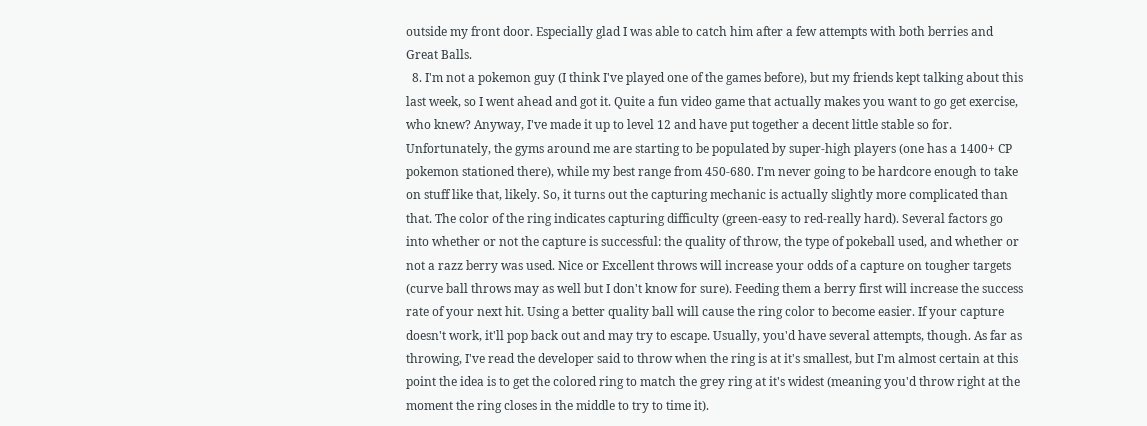outside my front door. Especially glad I was able to catch him after a few attempts with both berries and Great Balls.
  8. I'm not a pokemon guy (I think I've played one of the games before), but my friends kept talking about this last week, so I went ahead and got it. Quite a fun video game that actually makes you want to go get exercise, who knew? Anyway, I've made it up to level 12 and have put together a decent little stable so for. Unfortunately, the gyms around me are starting to be populated by super-high players (one has a 1400+ CP pokemon stationed there), while my best range from 450-680. I'm never going to be hardcore enough to take on stuff like that, likely. So, it turns out the capturing mechanic is actually slightly more complicated than that. The color of the ring indicates capturing difficulty (green-easy to red-really hard). Several factors go into whether or not the capture is successful: the quality of throw, the type of pokeball used, and whether or not a razz berry was used. Nice or Excellent throws will increase your odds of a capture on tougher targets (curve ball throws may as well but I don't know for sure). Feeding them a berry first will increase the success rate of your next hit. Using a better quality ball will cause the ring color to become easier. If your capture doesn't work, it'll pop back out and may try to escape. Usually, you'd have several attempts, though. As far as throwing, I've read the developer said to throw when the ring is at it's smallest, but I'm almost certain at this point the idea is to get the colored ring to match the grey ring at it's widest (meaning you'd throw right at the moment the ring closes in the middle to try to time it).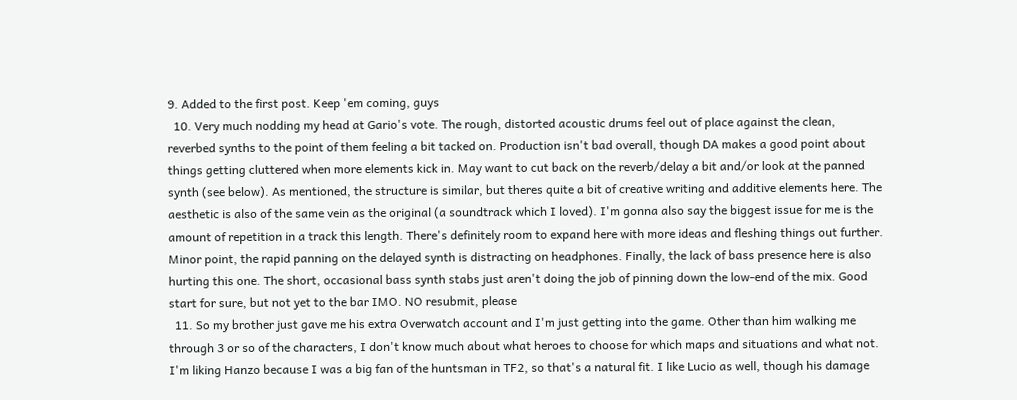9. Added to the first post. Keep 'em coming, guys
  10. Very much nodding my head at Gario's vote. The rough, distorted acoustic drums feel out of place against the clean, reverbed synths to the point of them feeling a bit tacked on. Production isn't bad overall, though DA makes a good point about things getting cluttered when more elements kick in. May want to cut back on the reverb/delay a bit and/or look at the panned synth (see below). As mentioned, the structure is similar, but theres quite a bit of creative writing and additive elements here. The aesthetic is also of the same vein as the original (a soundtrack which I loved). I'm gonna also say the biggest issue for me is the amount of repetition in a track this length. There's definitely room to expand here with more ideas and fleshing things out further. Minor point, the rapid panning on the delayed synth is distracting on headphones. Finally, the lack of bass presence here is also hurting this one. The short, occasional bass synth stabs just aren't doing the job of pinning down the low-end of the mix. Good start for sure, but not yet to the bar IMO. NO resubmit, please
  11. So my brother just gave me his extra Overwatch account and I'm just getting into the game. Other than him walking me through 3 or so of the characters, I don't know much about what heroes to choose for which maps and situations and what not. I'm liking Hanzo because I was a big fan of the huntsman in TF2, so that's a natural fit. I like Lucio as well, though his damage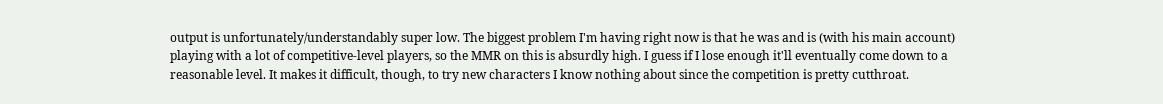output is unfortunately/understandably super low. The biggest problem I'm having right now is that he was and is (with his main account) playing with a lot of competitive-level players, so the MMR on this is absurdly high. I guess if I lose enough it'll eventually come down to a reasonable level. It makes it difficult, though, to try new characters I know nothing about since the competition is pretty cutthroat.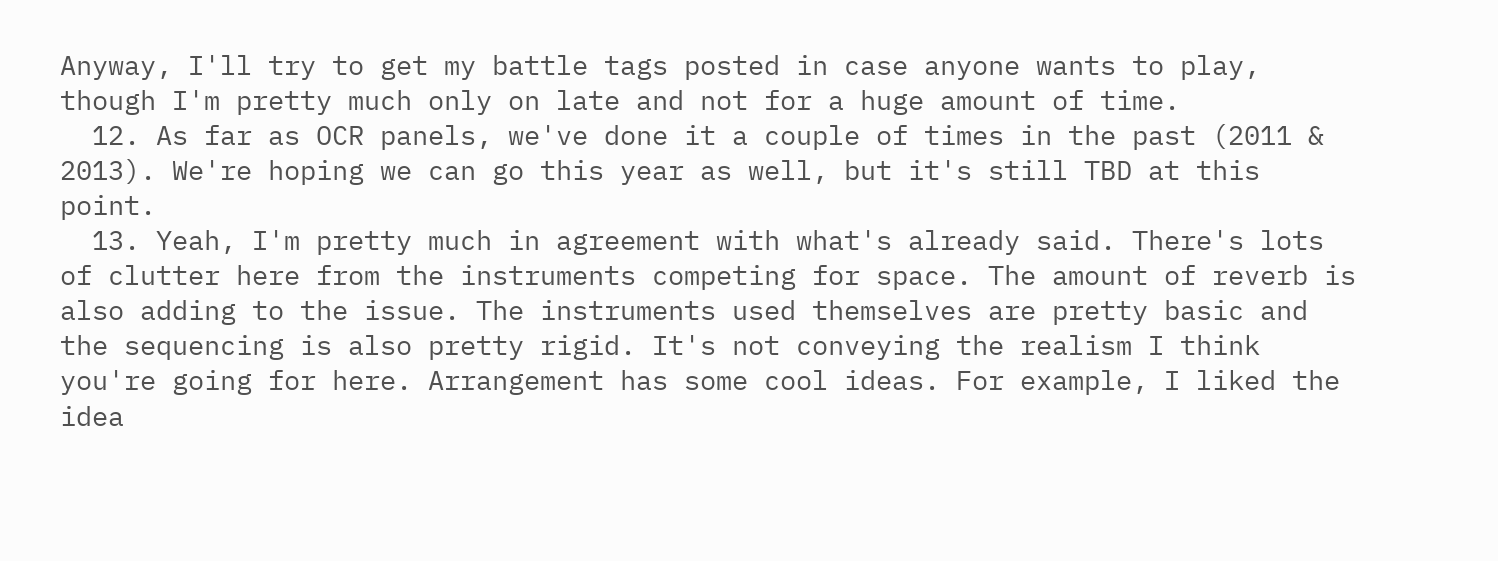Anyway, I'll try to get my battle tags posted in case anyone wants to play, though I'm pretty much only on late and not for a huge amount of time.
  12. As far as OCR panels, we've done it a couple of times in the past (2011 & 2013). We're hoping we can go this year as well, but it's still TBD at this point.
  13. Yeah, I'm pretty much in agreement with what's already said. There's lots of clutter here from the instruments competing for space. The amount of reverb is also adding to the issue. The instruments used themselves are pretty basic and the sequencing is also pretty rigid. It's not conveying the realism I think you're going for here. Arrangement has some cool ideas. For example, I liked the idea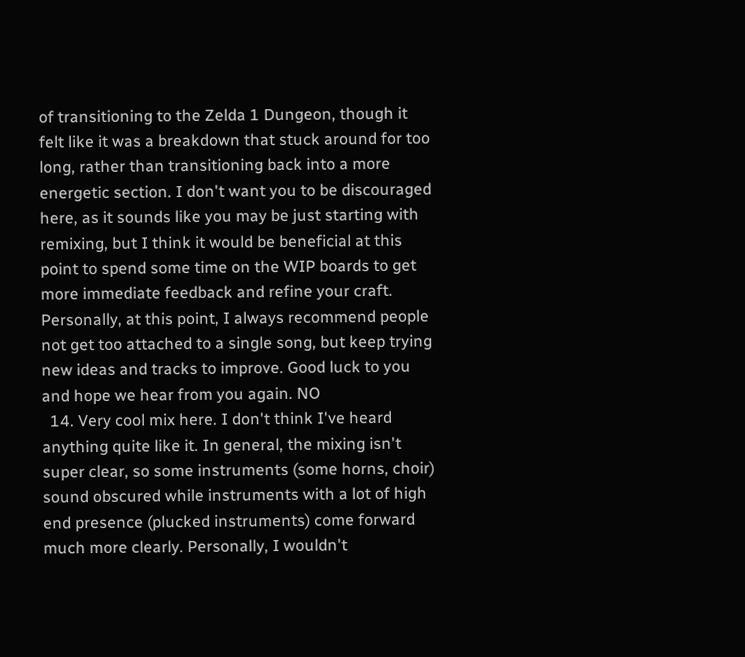of transitioning to the Zelda 1 Dungeon, though it felt like it was a breakdown that stuck around for too long, rather than transitioning back into a more energetic section. I don't want you to be discouraged here, as it sounds like you may be just starting with remixing, but I think it would be beneficial at this point to spend some time on the WIP boards to get more immediate feedback and refine your craft. Personally, at this point, I always recommend people not get too attached to a single song, but keep trying new ideas and tracks to improve. Good luck to you and hope we hear from you again. NO
  14. Very cool mix here. I don't think I've heard anything quite like it. In general, the mixing isn't super clear, so some instruments (some horns, choir) sound obscured while instruments with a lot of high end presence (plucked instruments) come forward much more clearly. Personally, I wouldn't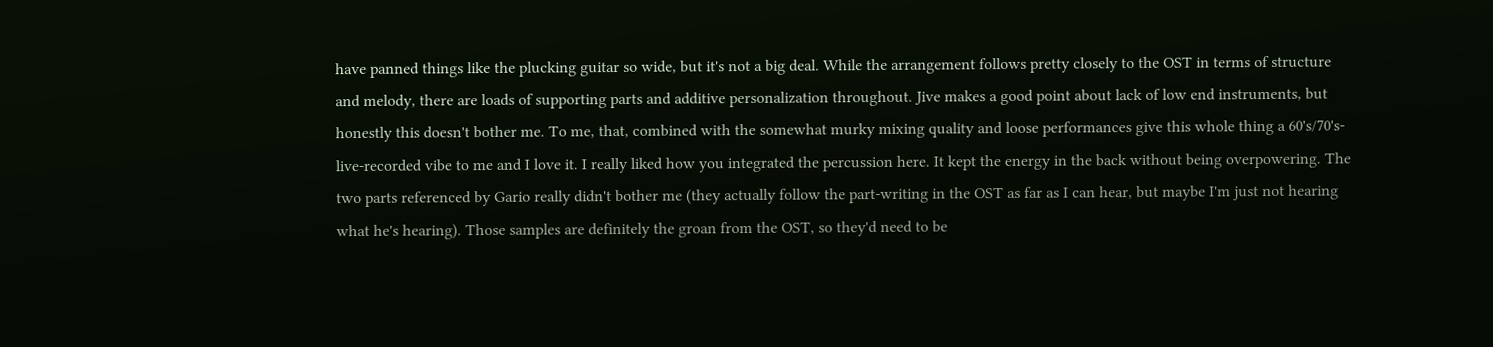have panned things like the plucking guitar so wide, but it's not a big deal. While the arrangement follows pretty closely to the OST in terms of structure and melody, there are loads of supporting parts and additive personalization throughout. Jive makes a good point about lack of low end instruments, but honestly this doesn't bother me. To me, that, combined with the somewhat murky mixing quality and loose performances give this whole thing a 60's/70's-live-recorded vibe to me and I love it. I really liked how you integrated the percussion here. It kept the energy in the back without being overpowering. The two parts referenced by Gario really didn't bother me (they actually follow the part-writing in the OST as far as I can hear, but maybe I'm just not hearing what he's hearing). Those samples are definitely the groan from the OST, so they'd need to be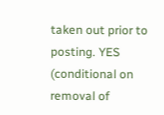taken out prior to posting. YES (conditional on removal of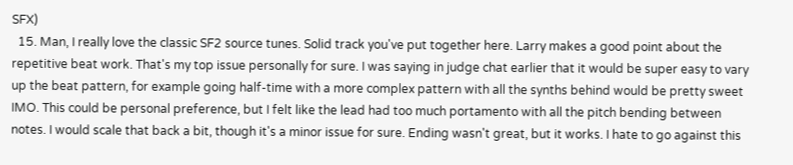SFX)
  15. Man, I really love the classic SF2 source tunes. Solid track you've put together here. Larry makes a good point about the repetitive beat work. That's my top issue personally for sure. I was saying in judge chat earlier that it would be super easy to vary up the beat pattern, for example going half-time with a more complex pattern with all the synths behind would be pretty sweet IMO. This could be personal preference, but I felt like the lead had too much portamento with all the pitch bending between notes. I would scale that back a bit, though it's a minor issue for sure. Ending wasn't great, but it works. I hate to go against this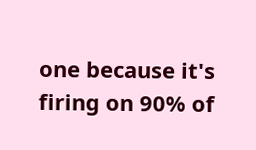one because it's firing on 90% of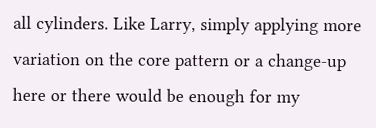all cylinders. Like Larry, simply applying more variation on the core pattern or a change-up here or there would be enough for my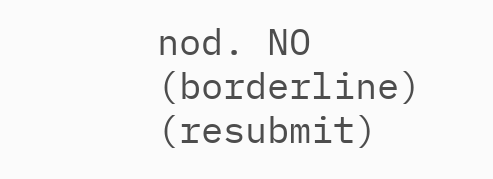nod. NO (borderline) (resubmit)